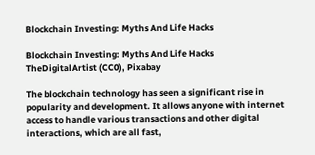Blockchain Investing: Myths And Life Hacks

Blockchain Investing: Myths And Life Hacks
TheDigitalArtist (CC0), Pixabay

The blockchain technology has seen a significant rise in popularity and development. It allows anyone with internet access to handle various transactions and other digital interactions, which are all fast,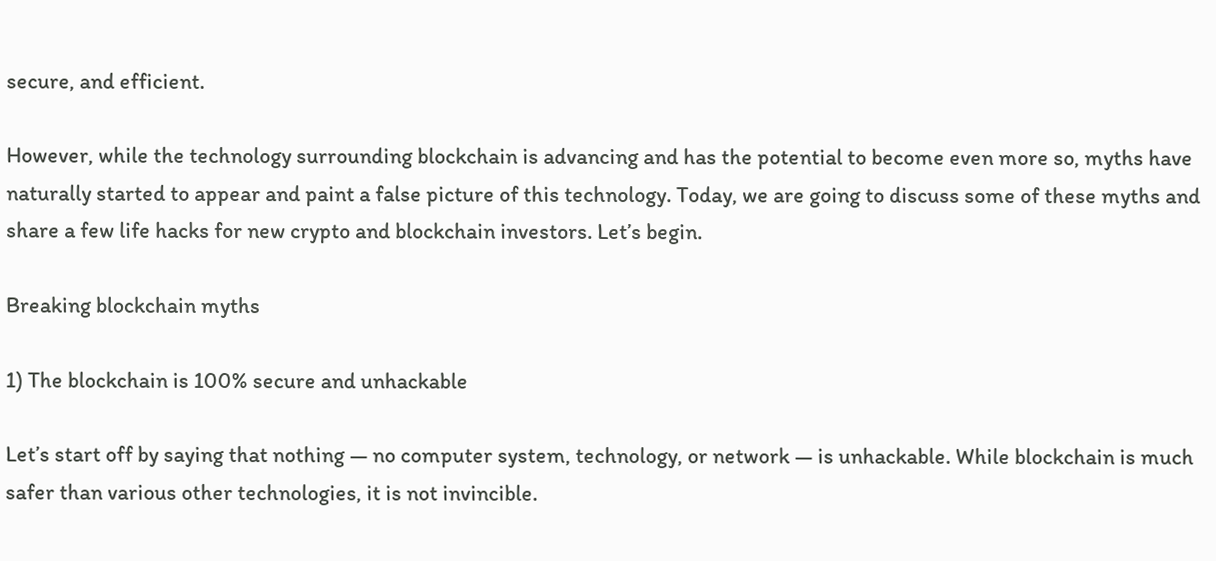secure, and efficient.

However, while the technology surrounding blockchain is advancing and has the potential to become even more so, myths have naturally started to appear and paint a false picture of this technology. Today, we are going to discuss some of these myths and share a few life hacks for new crypto and blockchain investors. Let’s begin.

Breaking blockchain myths

1) The blockchain is 100% secure and unhackable

Let’s start off by saying that nothing — no computer system, technology, or network — is unhackable. While blockchain is much safer than various other technologies, it is not invincible.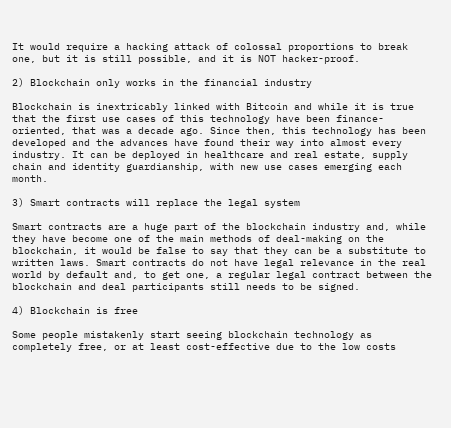It would require a hacking attack of colossal proportions to break one, but it is still possible, and it is NOT hacker-proof.

2) Blockchain only works in the financial industry

Blockchain is inextricably linked with Bitcoin and while it is true that the first use cases of this technology have been finance-oriented, that was a decade ago. Since then, this technology has been developed and the advances have found their way into almost every industry. It can be deployed in healthcare and real estate, supply chain and identity guardianship, with new use cases emerging each month.

3) Smart contracts will replace the legal system

Smart contracts are a huge part of the blockchain industry and, while they have become one of the main methods of deal-making on the blockchain, it would be false to say that they can be a substitute to written laws. Smart contracts do not have legal relevance in the real world by default and, to get one, a regular legal contract between the blockchain and deal participants still needs to be signed.

4) Blockchain is free

Some people mistakenly start seeing blockchain technology as completely free, or at least cost-effective due to the low costs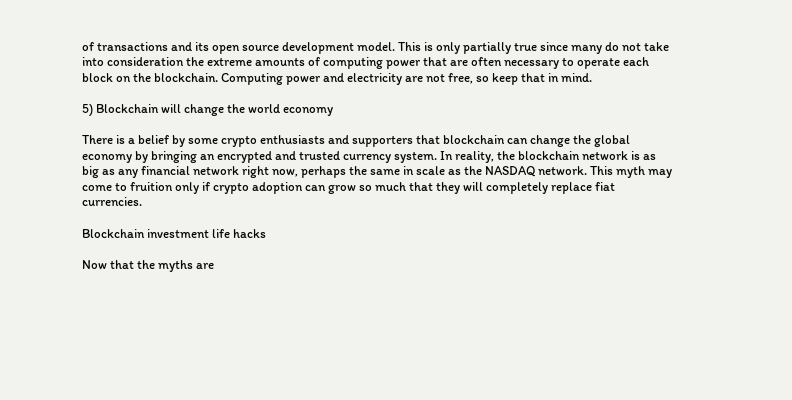of transactions and its open source development model. This is only partially true since many do not take into consideration the extreme amounts of computing power that are often necessary to operate each block on the blockchain. Computing power and electricity are not free, so keep that in mind.

5) Blockchain will change the world economy

There is a belief by some crypto enthusiasts and supporters that blockchain can change the global economy by bringing an encrypted and trusted currency system. In reality, the blockchain network is as big as any financial network right now, perhaps the same in scale as the NASDAQ network. This myth may come to fruition only if crypto adoption can grow so much that they will completely replace fiat currencies.

Blockchain investment life hacks

Now that the myths are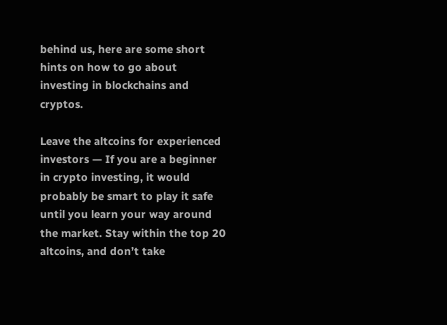behind us, here are some short hints on how to go about investing in blockchains and cryptos.

Leave the altcoins for experienced investors — If you are a beginner in crypto investing, it would probably be smart to play it safe until you learn your way around the market. Stay within the top 20 altcoins, and don’t take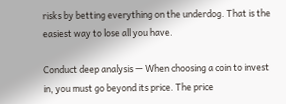risks by betting everything on the underdog. That is the easiest way to lose all you have.

Conduct deep analysis — When choosing a coin to invest in, you must go beyond its price. The price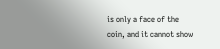is only a face of the coin, and it cannot show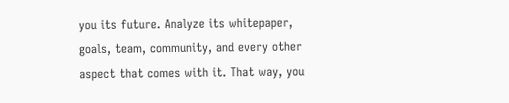you its future. Analyze its whitepaper, goals, team, community, and every other aspect that comes with it. That way, you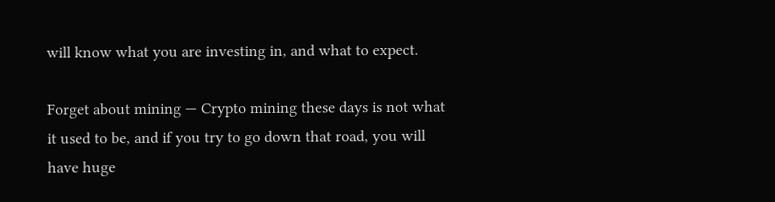will know what you are investing in, and what to expect.

Forget about mining — Crypto mining these days is not what it used to be, and if you try to go down that road, you will have huge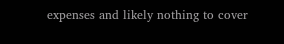expenses and likely nothing to cover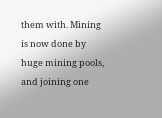them with. Mining is now done by huge mining pools, and joining one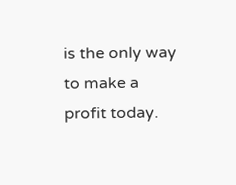is the only way to make a profit today.